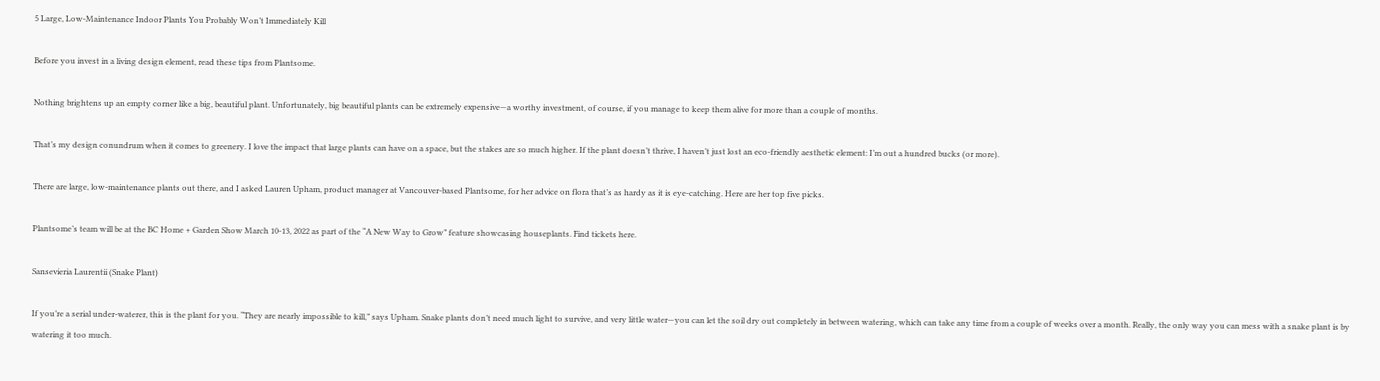5 Large, Low-Maintenance Indoor Plants You Probably Won’t Immediately Kill

Before you invest in a living design element, read these tips from Plantsome.

Nothing brightens up an empty corner like a big, beautiful plant. Unfortunately, big beautiful plants can be extremely expensive—a worthy investment, of course, if you manage to keep them alive for more than a couple of months.

That’s my design conundrum when it comes to greenery. I love the impact that large plants can have on a space, but the stakes are so much higher. If the plant doesn’t thrive, I haven’t just lost an eco-friendly aesthetic element: I’m out a hundred bucks (or more).

There are large, low-maintenance plants out there, and I asked Lauren Upham, product manager at Vancouver-based Plantsome, for her advice on flora that’s as hardy as it is eye-catching. Here are her top five picks.

Plantsome’s team will be at the BC Home + Garden Show March 10-13, 2022 as part of the “A New Way to Grow” feature showcasing houseplants. Find tickets here.

Sansevieria Laurentii (Snake Plant)

If you’re a serial under-waterer, this is the plant for you. “They are nearly impossible to kill,” says Upham. Snake plants don’t need much light to survive, and very little water—you can let the soil dry out completely in between watering, which can take any time from a couple of weeks over a month. Really, the only way you can mess with a snake plant is by watering it too much.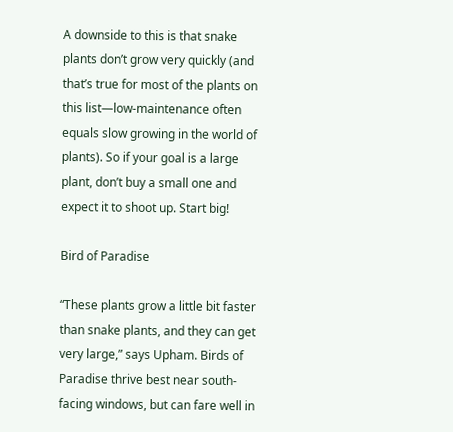A downside to this is that snake plants don’t grow very quickly (and that’s true for most of the plants on this list—low-maintenance often equals slow growing in the world of plants). So if your goal is a large plant, don’t buy a small one and expect it to shoot up. Start big!

Bird of Paradise

“These plants grow a little bit faster than snake plants, and they can get very large,” says Upham. Birds of Paradise thrive best near south-facing windows, but can fare well in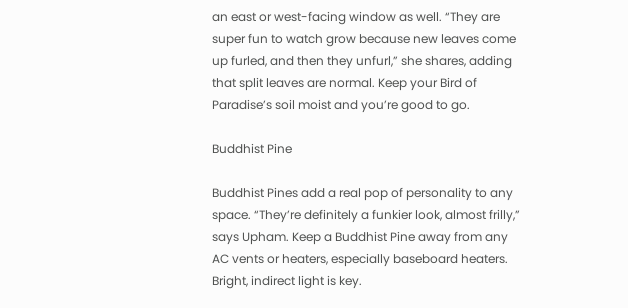an east or west-facing window as well. “They are super fun to watch grow because new leaves come up furled, and then they unfurl,” she shares, adding that split leaves are normal. Keep your Bird of Paradise’s soil moist and you’re good to go.

Buddhist Pine

Buddhist Pines add a real pop of personality to any space. “They’re definitely a funkier look, almost frilly,” says Upham. Keep a Buddhist Pine away from any AC vents or heaters, especially baseboard heaters. Bright, indirect light is key.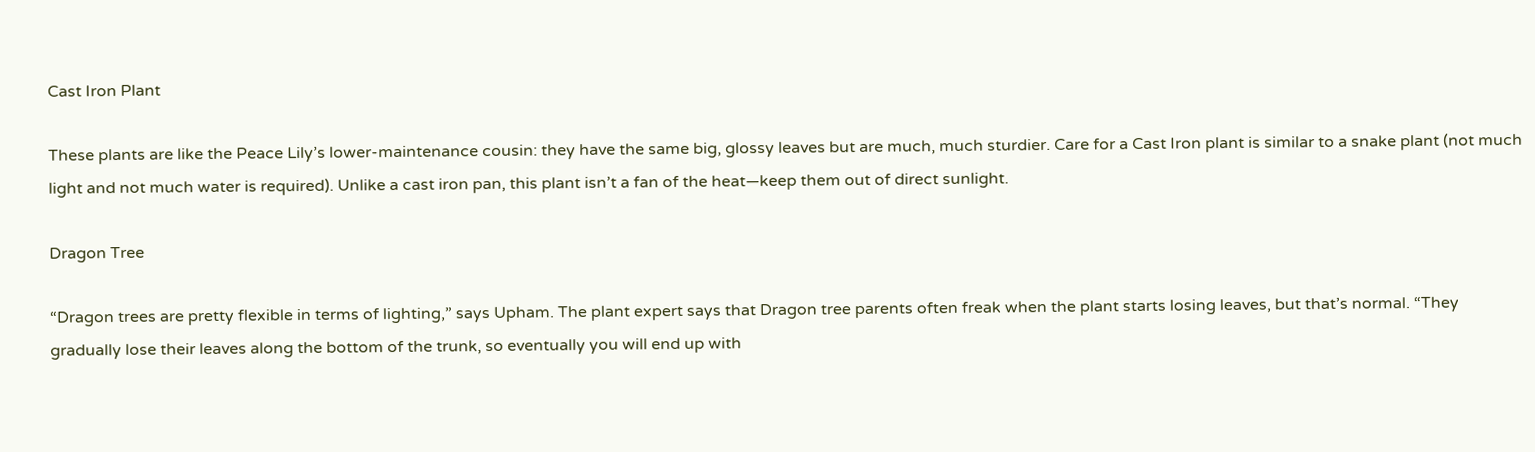Cast Iron Plant

These plants are like the Peace Lily’s lower-maintenance cousin: they have the same big, glossy leaves but are much, much sturdier. Care for a Cast Iron plant is similar to a snake plant (not much light and not much water is required). Unlike a cast iron pan, this plant isn’t a fan of the heat—keep them out of direct sunlight.

Dragon Tree

“Dragon trees are pretty flexible in terms of lighting,” says Upham. The plant expert says that Dragon tree parents often freak when the plant starts losing leaves, but that’s normal. “They gradually lose their leaves along the bottom of the trunk, so eventually you will end up with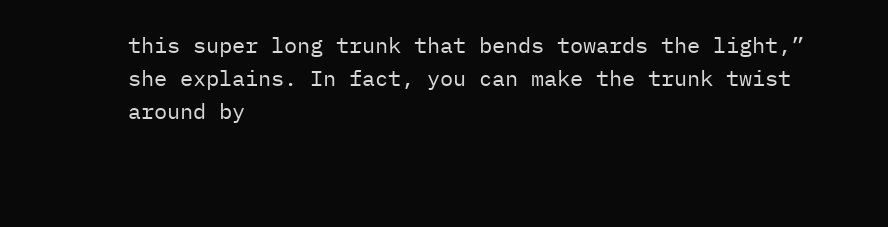this super long trunk that bends towards the light,” she explains. In fact, you can make the trunk twist around by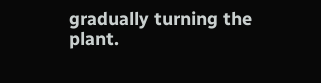gradually turning the plant.